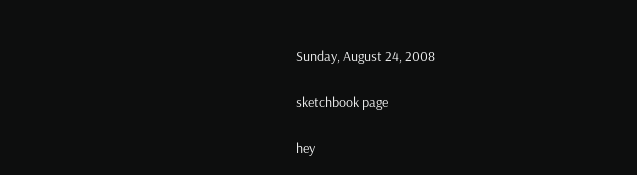Sunday, August 24, 2008

sketchbook page

hey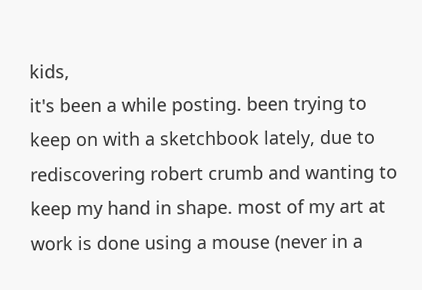kids,
it's been a while posting. been trying to keep on with a sketchbook lately, due to rediscovering robert crumb and wanting to keep my hand in shape. most of my art at work is done using a mouse (never in a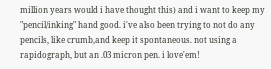million years would i have thought this) and i want to keep my "pencil/inking" hand good. i've also been trying to not do any pencils, like crumb,and keep it spontaneous. not using a rapidograph, but an .03 micron pen. i love'em!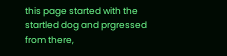this page started with the startled dog and prgressed from there,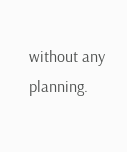without any planning.